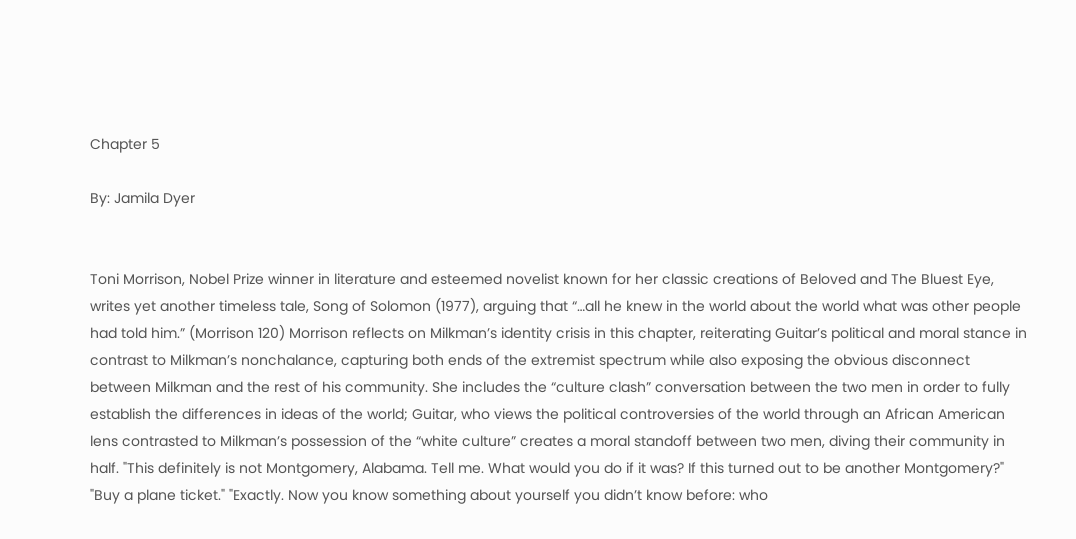Chapter 5

By: Jamila Dyer


Toni Morrison, Nobel Prize winner in literature and esteemed novelist known for her classic creations of Beloved and The Bluest Eye, writes yet another timeless tale, Song of Solomon (1977), arguing that “…all he knew in the world about the world what was other people had told him.” (Morrison 120) Morrison reflects on Milkman’s identity crisis in this chapter, reiterating Guitar’s political and moral stance in contrast to Milkman’s nonchalance, capturing both ends of the extremist spectrum while also exposing the obvious disconnect between Milkman and the rest of his community. She includes the “culture clash” conversation between the two men in order to fully establish the differences in ideas of the world; Guitar, who views the political controversies of the world through an African American lens contrasted to Milkman’s possession of the “white culture” creates a moral standoff between two men, diving their community in half. "This definitely is not Montgomery, Alabama. Tell me. What would you do if it was? If this turned out to be another Montgomery?" "Buy a plane ticket." "Exactly. Now you know something about yourself you didn’t know before: who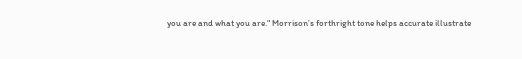you are and what you are." Morrison’s forthright tone helps accurate illustrate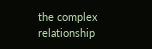the complex relationship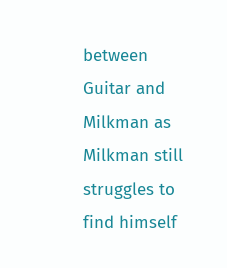between Guitar and Milkman as Milkman still struggles to find himself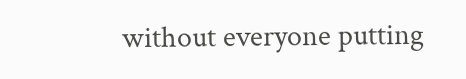without everyone putting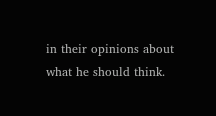in their opinions about what he should think.